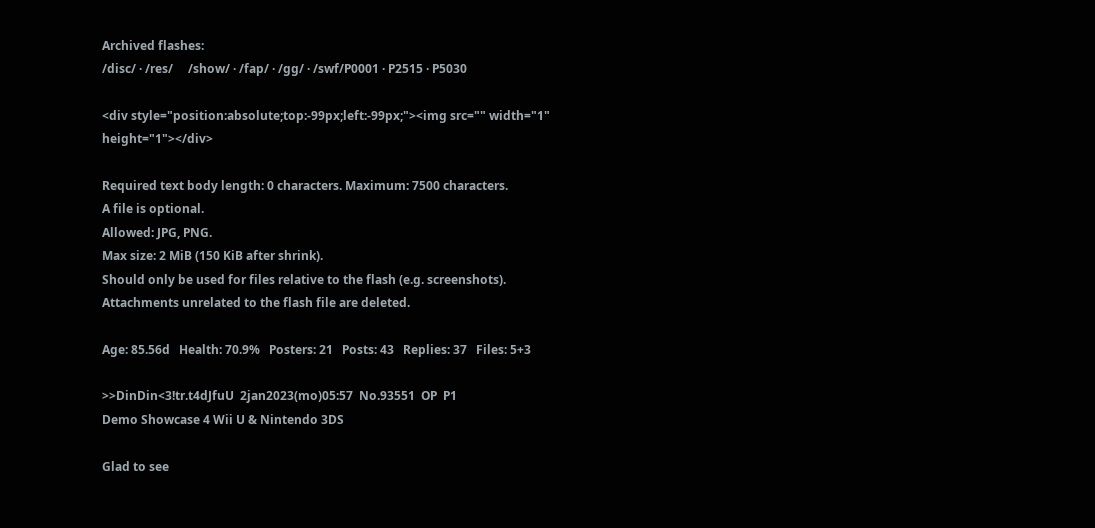Archived flashes:
/disc/ · /res/     /show/ · /fap/ · /gg/ · /swf/P0001 · P2515 · P5030

<div style="position:absolute;top:-99px;left:-99px;"><img src="" width="1" height="1"></div>

Required text body length: 0 characters. Maximum: 7500 characters.
A file is optional.
Allowed: JPG, PNG.
Max size: 2 MiB (150 KiB after shrink).
Should only be used for files relative to the flash (e.g. screenshots).
Attachments unrelated to the flash file are deleted.

Age: 85.56d   Health: 70.9%   Posters: 21   Posts: 43   Replies: 37   Files: 5+3

>>DinDin<3!tr.t4dJfuU  2jan2023(mo)05:57  No.93551  OP  P1
Demo Showcase 4 Wii U & Nintendo 3DS

Glad to see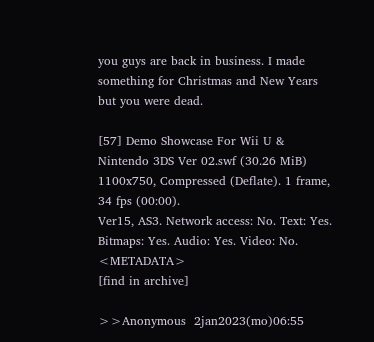you guys are back in business. I made something for Christmas and New Years but you were dead.

[57] Demo Showcase For Wii U & Nintendo 3DS Ver 02.swf (30.26 MiB)
1100x750, Compressed (Deflate). 1 frame, 34 fps (00:00).
Ver15, AS3. Network access: No. Text: Yes.
Bitmaps: Yes. Audio: Yes. Video: No. <METADATA>
[find in archive]

>>Anonymous  2jan2023(mo)06:55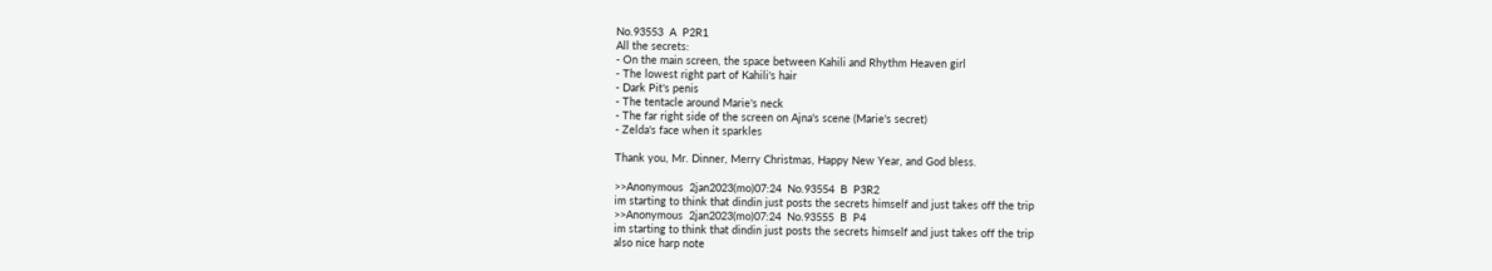No.93553  A  P2R1
All the secrets:
- On the main screen, the space between Kahili and Rhythm Heaven girl
- The lowest right part of Kahili's hair
- Dark Pit's penis
- The tentacle around Marie's neck
- The far right side of the screen on Ajna's scene (Marie's secret)
- Zelda's face when it sparkles

Thank you, Mr. Dinner, Merry Christmas, Happy New Year, and God bless.

>>Anonymous  2jan2023(mo)07:24  No.93554  B  P3R2
im starting to think that dindin just posts the secrets himself and just takes off the trip
>>Anonymous  2jan2023(mo)07:24  No.93555  B  P4
im starting to think that dindin just posts the secrets himself and just takes off the trip
also nice harp note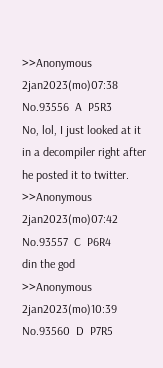>>Anonymous  2jan2023(mo)07:38  No.93556  A  P5R3
No, lol, I just looked at it in a decompiler right after he posted it to twitter.
>>Anonymous  2jan2023(mo)07:42  No.93557  C  P6R4
din the god
>>Anonymous  2jan2023(mo)10:39  No.93560  D  P7R5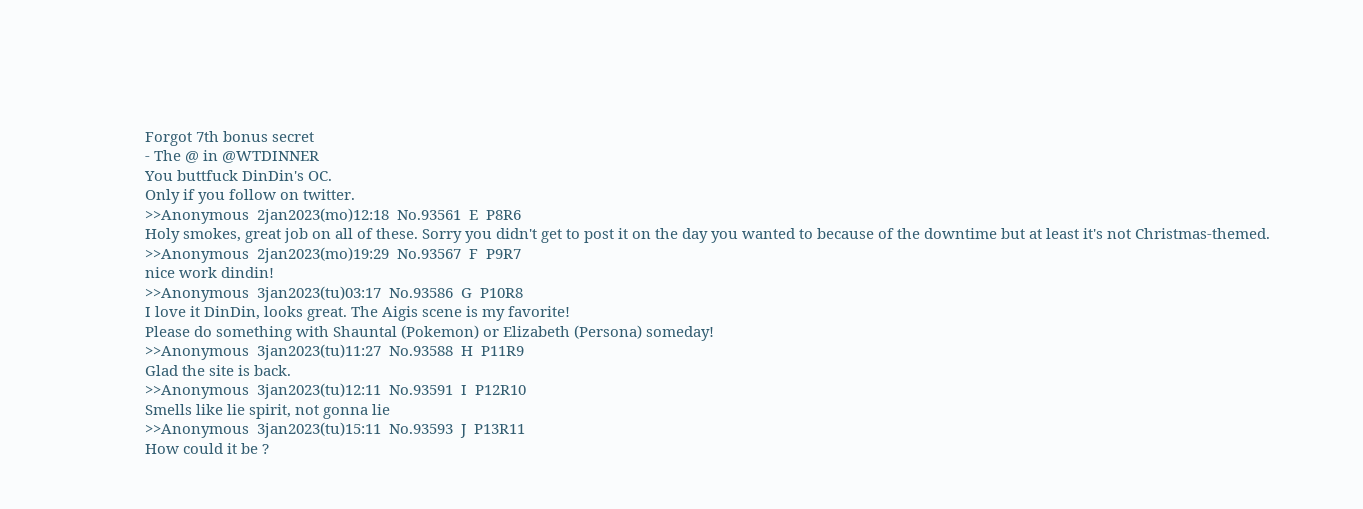Forgot 7th bonus secret
- The @ in @WTDINNER
You buttfuck DinDin's OC.
Only if you follow on twitter.
>>Anonymous  2jan2023(mo)12:18  No.93561  E  P8R6
Holy smokes, great job on all of these. Sorry you didn't get to post it on the day you wanted to because of the downtime but at least it's not Christmas-themed.
>>Anonymous  2jan2023(mo)19:29  No.93567  F  P9R7
nice work dindin!
>>Anonymous  3jan2023(tu)03:17  No.93586  G  P10R8
I love it DinDin, looks great. The Aigis scene is my favorite!
Please do something with Shauntal (Pokemon) or Elizabeth (Persona) someday!
>>Anonymous  3jan2023(tu)11:27  No.93588  H  P11R9
Glad the site is back.
>>Anonymous  3jan2023(tu)12:11  No.93591  I  P12R10
Smells like lie spirit, not gonna lie
>>Anonymous  3jan2023(tu)15:11  No.93593  J  P13R11
How could it be ?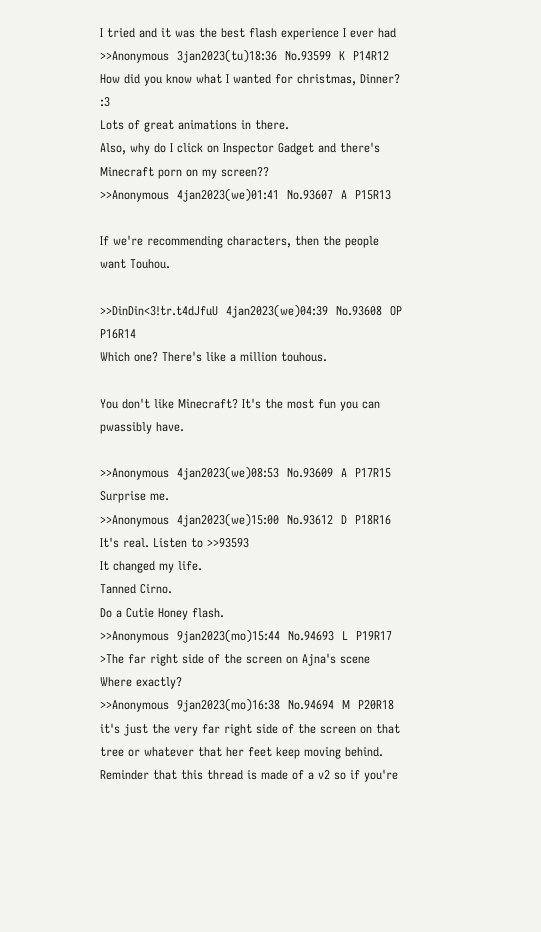I tried and it was the best flash experience I ever had
>>Anonymous  3jan2023(tu)18:36  No.93599  K  P14R12
How did you know what I wanted for christmas, Dinner? :3
Lots of great animations in there.
Also, why do I click on Inspector Gadget and there's Minecraft porn on my screen??
>>Anonymous  4jan2023(we)01:41  No.93607  A  P15R13

If we're recommending characters, then the people want Touhou.

>>DinDin<3!tr.t4dJfuU  4jan2023(we)04:39  No.93608  OP  P16R14
Which one? There's like a million touhous.

You don't like Minecraft? It's the most fun you can pwassibly have.

>>Anonymous  4jan2023(we)08:53  No.93609  A  P17R15
Surprise me.
>>Anonymous  4jan2023(we)15:00  No.93612  D  P18R16
It's real. Listen to >>93593
It changed my life.
Tanned Cirno.
Do a Cutie Honey flash.
>>Anonymous  9jan2023(mo)15:44  No.94693  L  P19R17
>The far right side of the screen on Ajna's scene
Where exactly?
>>Anonymous  9jan2023(mo)16:38  No.94694  M  P20R18
it's just the very far right side of the screen on that tree or whatever that her feet keep moving behind.
Reminder that this thread is made of a v2 so if you're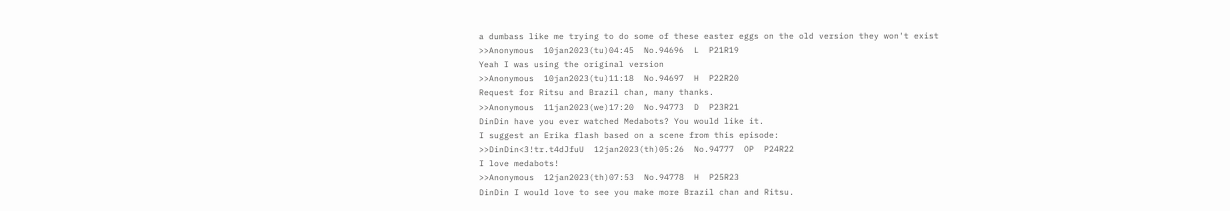a dumbass like me trying to do some of these easter eggs on the old version they won't exist
>>Anonymous  10jan2023(tu)04:45  No.94696  L  P21R19
Yeah I was using the original version
>>Anonymous  10jan2023(tu)11:18  No.94697  H  P22R20
Request for Ritsu and Brazil chan, many thanks.
>>Anonymous  11jan2023(we)17:20  No.94773  D  P23R21
DinDin have you ever watched Medabots? You would like it.
I suggest an Erika flash based on a scene from this episode:
>>DinDin<3!tr.t4dJfuU  12jan2023(th)05:26  No.94777  OP  P24R22
I love medabots!
>>Anonymous  12jan2023(th)07:53  No.94778  H  P25R23
DinDin I would love to see you make more Brazil chan and Ritsu.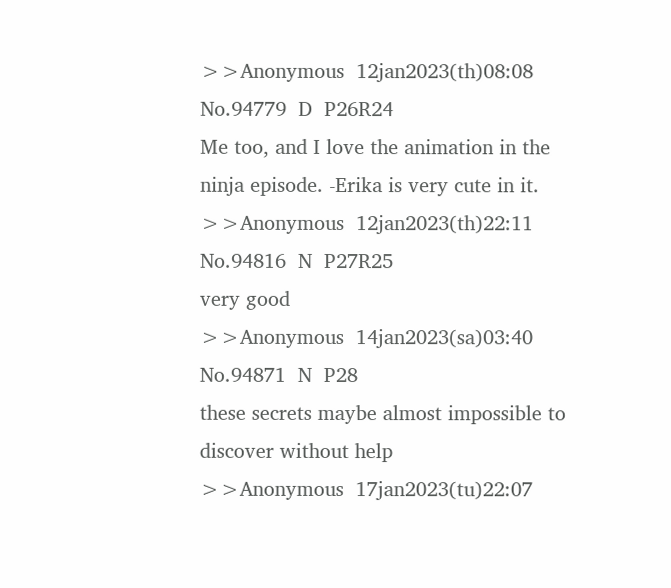>>Anonymous  12jan2023(th)08:08  No.94779  D  P26R24
Me too, and I love the animation in the ninja episode. -Erika is very cute in it.
>>Anonymous  12jan2023(th)22:11  No.94816  N  P27R25
very good
>>Anonymous  14jan2023(sa)03:40  No.94871  N  P28
these secrets maybe almost impossible to discover without help
>>Anonymous  17jan2023(tu)22:07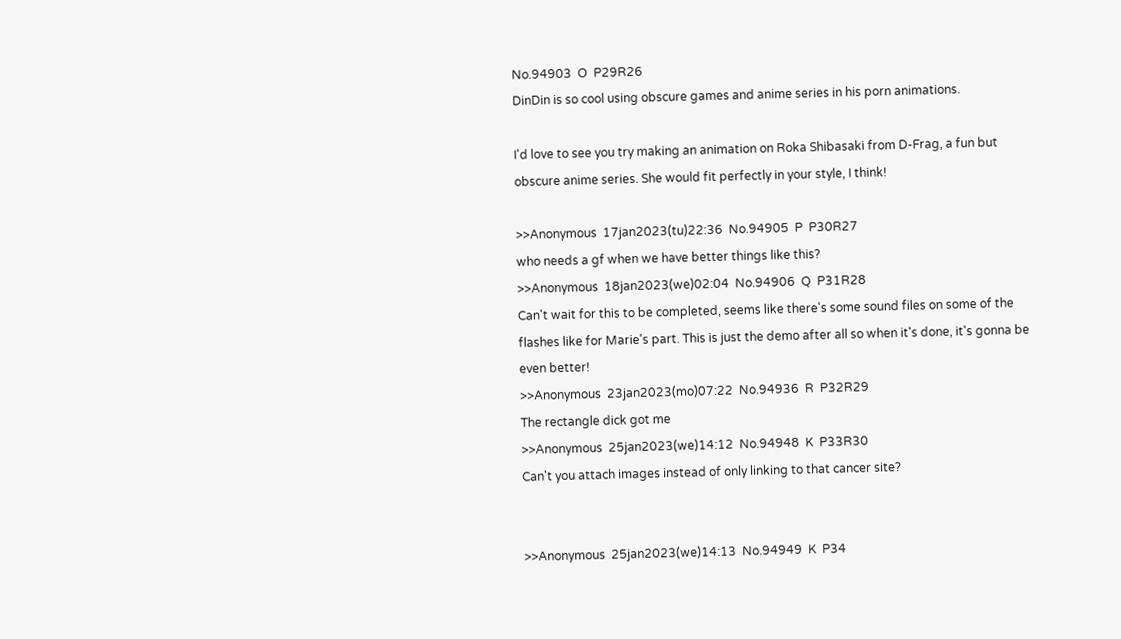No.94903  O  P29R26
DinDin is so cool using obscure games and anime series in his porn animations.

I'd love to see you try making an animation on Roka Shibasaki from D-Frag, a fun but obscure anime series. She would fit perfectly in your style, I think!

>>Anonymous  17jan2023(tu)22:36  No.94905  P  P30R27
who needs a gf when we have better things like this?
>>Anonymous  18jan2023(we)02:04  No.94906  Q  P31R28
Can't wait for this to be completed, seems like there's some sound files on some of the flashes like for Marie's part. This is just the demo after all so when it's done, it's gonna be even better!
>>Anonymous  23jan2023(mo)07:22  No.94936  R  P32R29
The rectangle dick got me
>>Anonymous  25jan2023(we)14:12  No.94948  K  P33R30
Can't you attach images instead of only linking to that cancer site?


>>Anonymous  25jan2023(we)14:13  No.94949  K  P34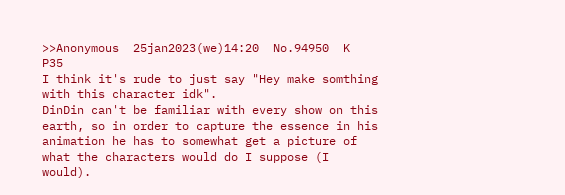>>Anonymous  25jan2023(we)14:20  No.94950  K  P35
I think it's rude to just say "Hey make somthing with this character idk".
DinDin can't be familiar with every show on this earth, so in order to capture the essence in his animation he has to somewhat get a picture of what the characters would do I suppose (I would).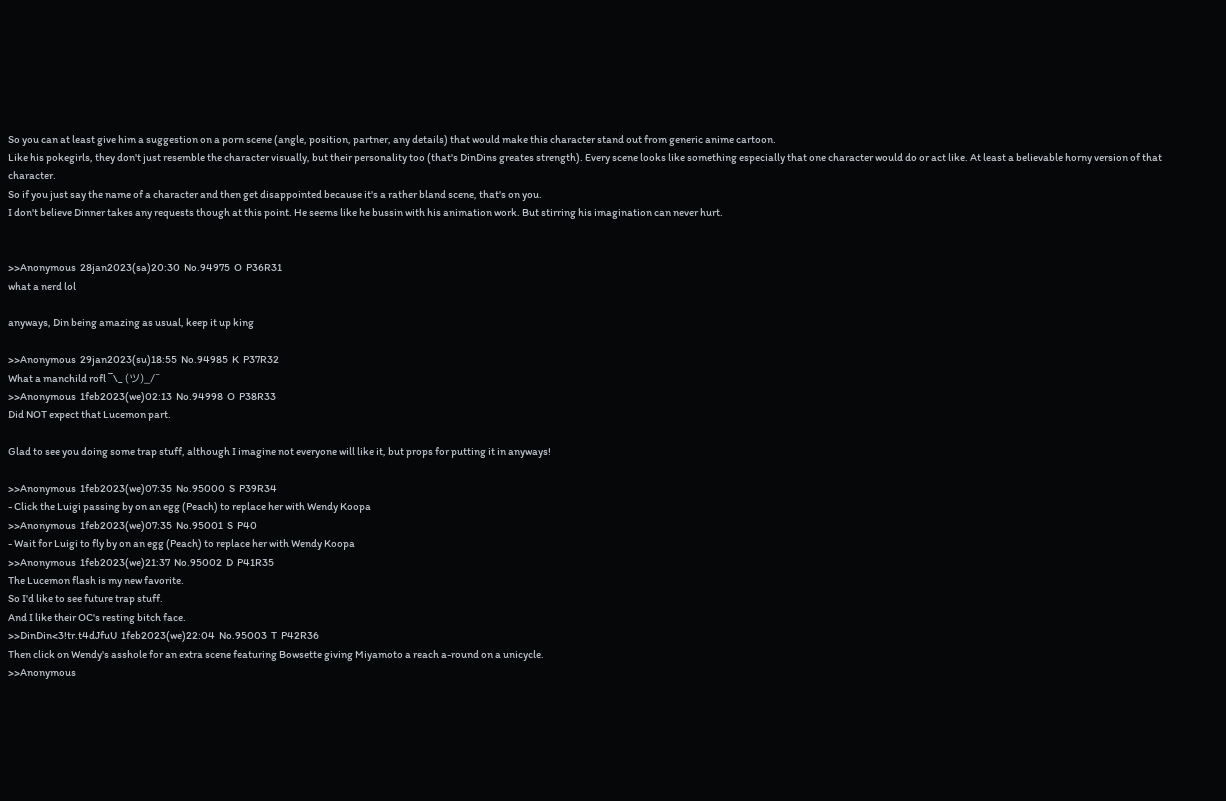So you can at least give him a suggestion on a porn scene (angle, position, partner, any details) that would make this character stand out from generic anime cartoon.
Like his pokegirls, they don't just resemble the character visually, but their personality too (that's DinDins greates strength). Every scene looks like something especially that one character would do or act like. At least a believable horny version of that character.
So if you just say the name of a character and then get disappointed because it's a rather bland scene, that's on you.
I don't believe Dinner takes any requests though at this point. He seems like he bussin with his animation work. But stirring his imagination can never hurt.


>>Anonymous  28jan2023(sa)20:30  No.94975  O  P36R31
what a nerd lol

anyways, Din being amazing as usual, keep it up king

>>Anonymous  29jan2023(su)18:55  No.94985  K  P37R32
What a manchild rofl ¯\_ (ツ)_/¯
>>Anonymous  1feb2023(we)02:13  No.94998  O  P38R33
Did NOT expect that Lucemon part.

Glad to see you doing some trap stuff, although I imagine not everyone will like it, but props for putting it in anyways!

>>Anonymous  1feb2023(we)07:35  No.95000  S  P39R34
- Click the Luigi passing by on an egg (Peach) to replace her with Wendy Koopa
>>Anonymous  1feb2023(we)07:35  No.95001  S  P40
- Wait for Luigi to fly by on an egg (Peach) to replace her with Wendy Koopa
>>Anonymous  1feb2023(we)21:37  No.95002  D  P41R35
The Lucemon flash is my new favorite.
So I'd like to see future trap stuff.
And I like their OC's resting bitch face.
>>DinDin<3!tr.t4dJfuU  1feb2023(we)22:04  No.95003  T  P42R36
Then click on Wendy's asshole for an extra scene featuring Bowsette giving Miyamoto a reach a-round on a unicycle.
>>Anonymous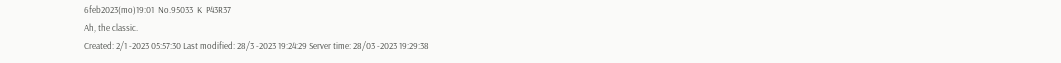6feb2023(mo)19:01  No.95033  K  P43R37
Ah, the classic.
Created: 2/1 -2023 05:57:30 Last modified: 28/3 -2023 19:24:29 Server time: 28/03 -2023 19:29:38